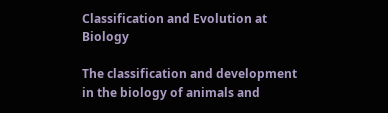Classification and Evolution at Biology

The classification and development in the biology of animals and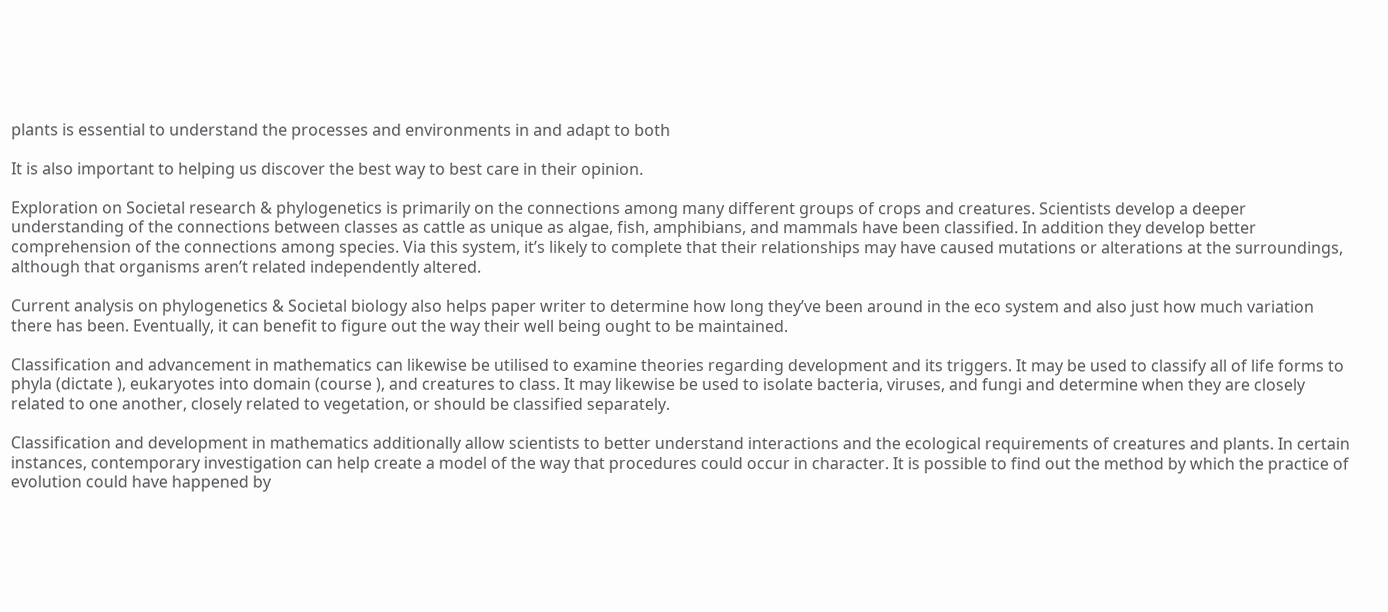plants is essential to understand the processes and environments in and adapt to both

It is also important to helping us discover the best way to best care in their opinion.

Exploration on Societal research & phylogenetics is primarily on the connections among many different groups of crops and creatures. Scientists develop a deeper understanding of the connections between classes as cattle as unique as algae, fish, amphibians, and mammals have been classified. In addition they develop better comprehension of the connections among species. Via this system, it’s likely to complete that their relationships may have caused mutations or alterations at the surroundings, although that organisms aren’t related independently altered.

Current analysis on phylogenetics & Societal biology also helps paper writer to determine how long they’ve been around in the eco system and also just how much variation there has been. Eventually, it can benefit to figure out the way their well being ought to be maintained.

Classification and advancement in mathematics can likewise be utilised to examine theories regarding development and its triggers. It may be used to classify all of life forms to phyla (dictate ), eukaryotes into domain (course ), and creatures to class. It may likewise be used to isolate bacteria, viruses, and fungi and determine when they are closely related to one another, closely related to vegetation, or should be classified separately.

Classification and development in mathematics additionally allow scientists to better understand interactions and the ecological requirements of creatures and plants. In certain instances, contemporary investigation can help create a model of the way that procedures could occur in character. It is possible to find out the method by which the practice of evolution could have happened by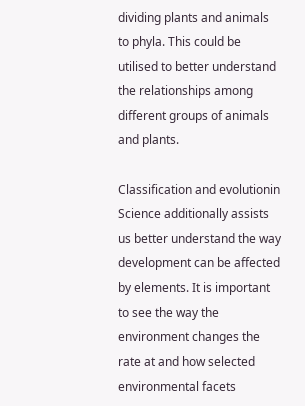dividing plants and animals to phyla. This could be utilised to better understand the relationships among different groups of animals and plants.

Classification and evolutionin Science additionally assists us better understand the way development can be affected by elements. It is important to see the way the environment changes the rate at and how selected environmental facets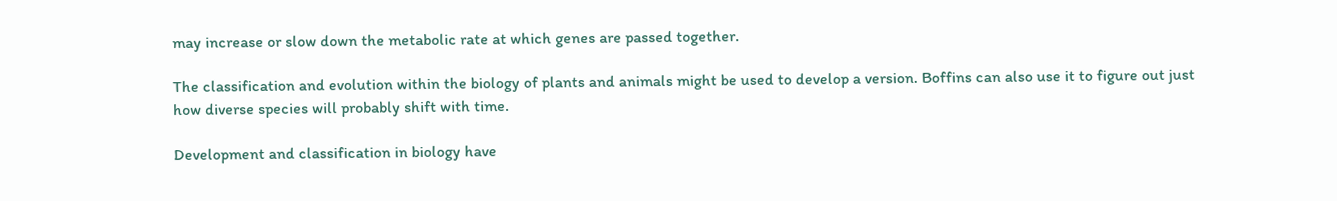may increase or slow down the metabolic rate at which genes are passed together.

The classification and evolution within the biology of plants and animals might be used to develop a version. Boffins can also use it to figure out just how diverse species will probably shift with time.

Development and classification in biology have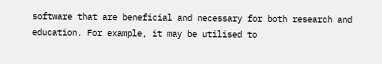software that are beneficial and necessary for both research and education. For example, it may be utilised to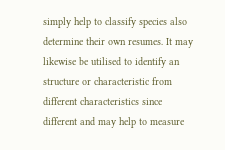simply help to classify species also determine their own resumes. It may likewise be utilised to identify an structure or characteristic from different characteristics since different and may help to measure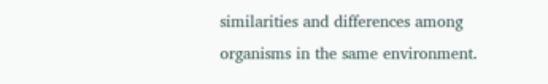similarities and differences among organisms in the same environment.